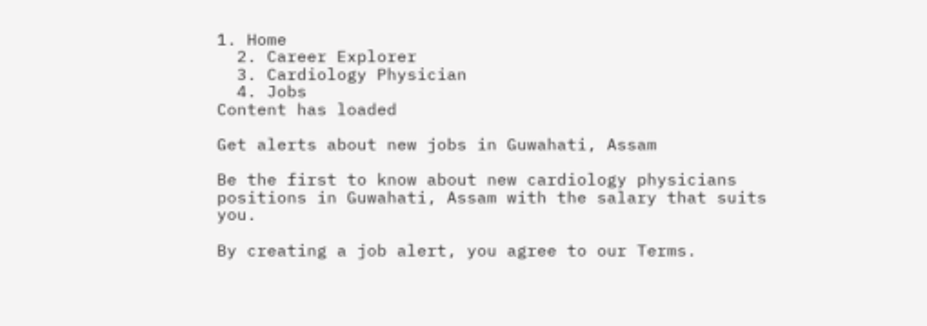1. Home
  2. Career Explorer
  3. Cardiology Physician
  4. Jobs
Content has loaded

Get alerts about new jobs in Guwahati, Assam

Be the first to know about new cardiology physicians positions in Guwahati, Assam with the salary that suits you.

By creating a job alert, you agree to our Terms.